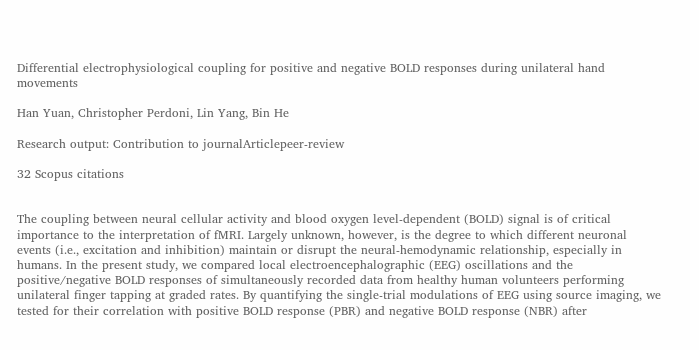Differential electrophysiological coupling for positive and negative BOLD responses during unilateral hand movements

Han Yuan, Christopher Perdoni, Lin Yang, Bin He

Research output: Contribution to journalArticlepeer-review

32 Scopus citations


The coupling between neural cellular activity and blood oxygen level-dependent (BOLD) signal is of critical importance to the interpretation of fMRI. Largely unknown, however, is the degree to which different neuronal events (i.e., excitation and inhibition) maintain or disrupt the neural-hemodynamic relationship, especially in humans. In the present study, we compared local electroencephalographic (EEG) oscillations and the positive/negative BOLD responses of simultaneously recorded data from healthy human volunteers performing unilateral finger tapping at graded rates. By quantifying the single-trial modulations of EEG using source imaging, we tested for their correlation with positive BOLD response (PBR) and negative BOLD response (NBR) after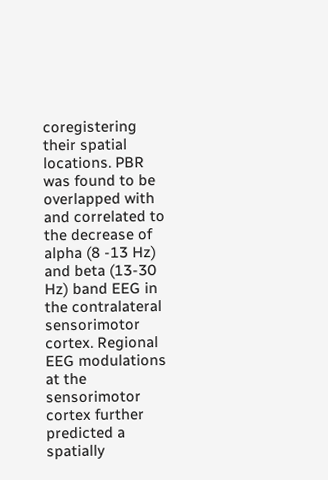coregistering their spatial locations. PBR was found to be overlapped with and correlated to the decrease of alpha (8 -13 Hz) and beta (13-30 Hz) band EEG in the contralateral sensorimotor cortex. Regional EEG modulations at the sensorimotor cortex further predicted a spatially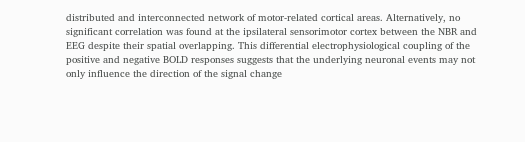distributed and interconnected network of motor-related cortical areas. Alternatively, no significant correlation was found at the ipsilateral sensorimotor cortex between the NBR and EEG despite their spatial overlapping. This differential electrophysiological coupling of the positive and negative BOLD responses suggests that the underlying neuronal events may not only influence the direction of the signal change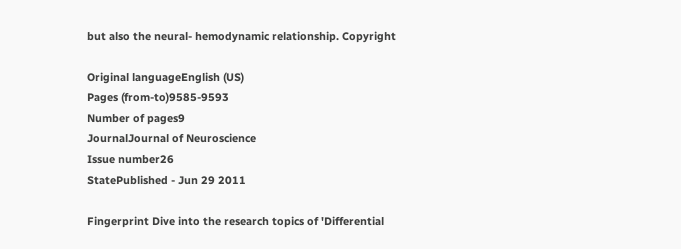but also the neural- hemodynamic relationship. Copyright

Original languageEnglish (US)
Pages (from-to)9585-9593
Number of pages9
JournalJournal of Neuroscience
Issue number26
StatePublished - Jun 29 2011

Fingerprint Dive into the research topics of 'Differential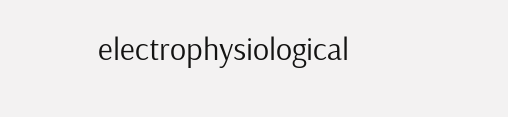electrophysiological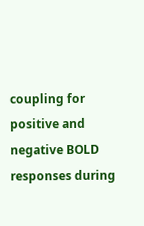coupling for positive and negative BOLD responses during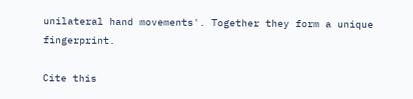unilateral hand movements'. Together they form a unique fingerprint.

Cite this